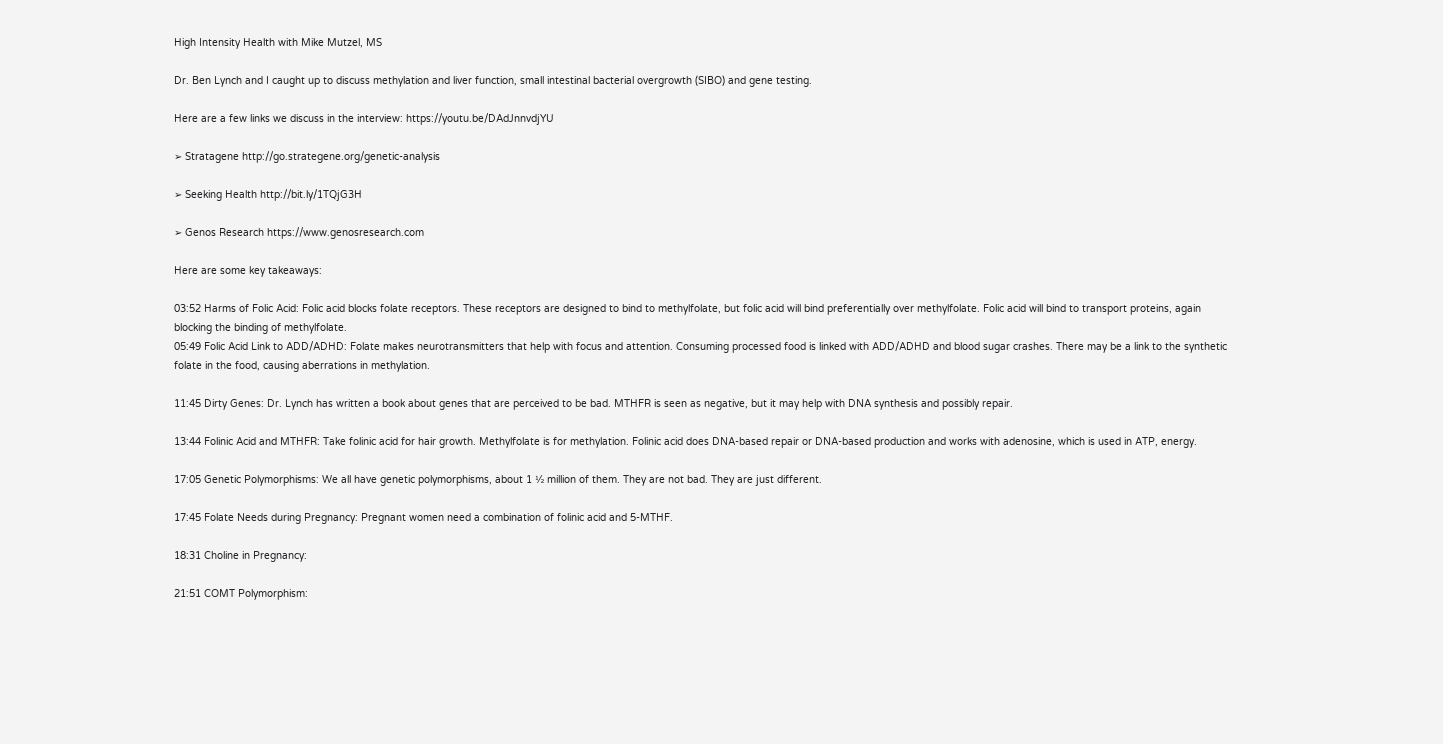High Intensity Health with Mike Mutzel, MS

Dr. Ben Lynch and I caught up to discuss methylation and liver function, small intestinal bacterial overgrowth (SIBO) and gene testing.

Here are a few links we discuss in the interview: https://youtu.be/DAdJnnvdjYU

➢ Stratagene http://go.strategene.org/genetic-analysis

➢ Seeking Health http://bit.ly/1TQjG3H

➢ Genos Research https://www.genosresearch.com

Here are some key takeaways:

03:52 Harms of Folic Acid: Folic acid blocks folate receptors. These receptors are designed to bind to methylfolate, but folic acid will bind preferentially over methylfolate. Folic acid will bind to transport proteins, again blocking the binding of methylfolate.
05:49 Folic Acid Link to ADD/ADHD: Folate makes neurotransmitters that help with focus and attention. Consuming processed food is linked with ADD/ADHD and blood sugar crashes. There may be a link to the synthetic folate in the food, causing aberrations in methylation.

11:45 Dirty Genes: Dr. Lynch has written a book about genes that are perceived to be bad. MTHFR is seen as negative, but it may help with DNA synthesis and possibly repair.

13:44 Folinic Acid and MTHFR: Take folinic acid for hair growth. Methylfolate is for methylation. Folinic acid does DNA-based repair or DNA-based production and works with adenosine, which is used in ATP, energy.

17:05 Genetic Polymorphisms: We all have genetic polymorphisms, about 1 ½ million of them. They are not bad. They are just different.

17:45 Folate Needs during Pregnancy: Pregnant women need a combination of folinic acid and 5-MTHF.

18:31 Choline in Pregnancy:

21:51 COMT Polymorphism: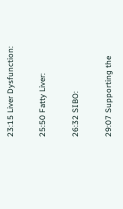23:15 Liver Dysfunction:

25:50 Fatty Liver:

26:32 SIBO:

29:07 Supporting the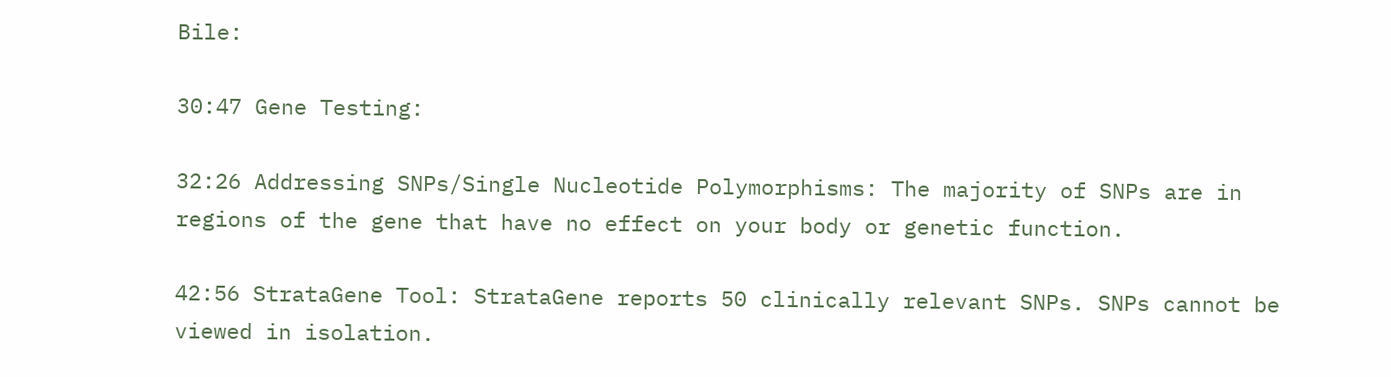Bile:

30:47 Gene Testing:

32:26 Addressing SNPs/Single Nucleotide Polymorphisms: The majority of SNPs are in regions of the gene that have no effect on your body or genetic function.

42:56 StrataGene Tool: StrataGene reports 50 clinically relevant SNPs. SNPs cannot be viewed in isolation.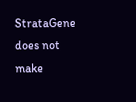StrataGene does not make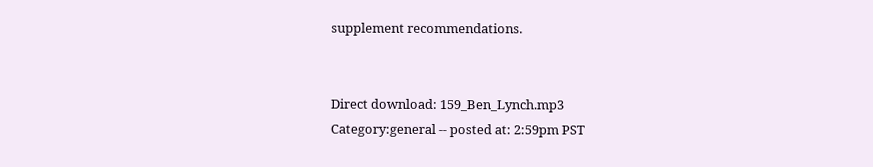supplement recommendations.


Direct download: 159_Ben_Lynch.mp3
Category:general -- posted at: 2:59pm PST